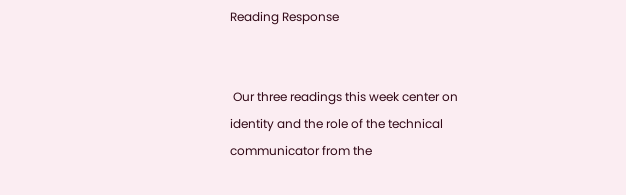Reading Response


 Our three readings this week center on identity and the role of the technical communicator from the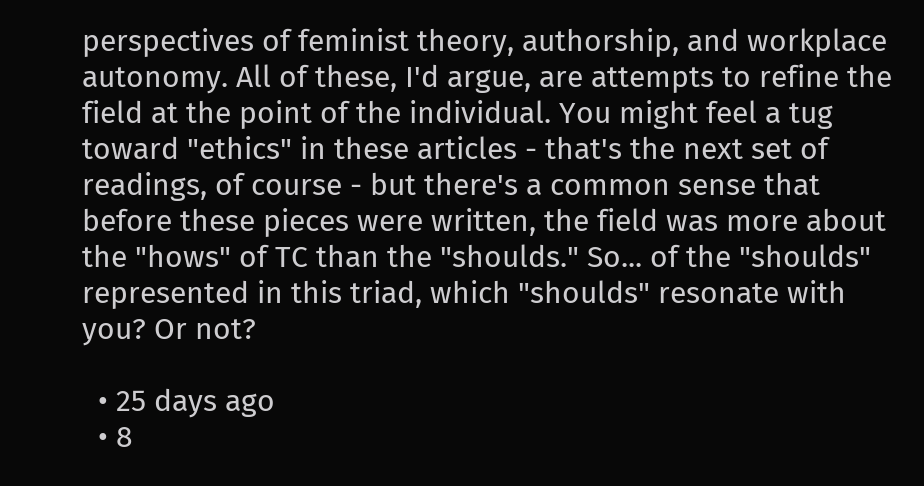perspectives of feminist theory, authorship, and workplace autonomy. All of these, I'd argue, are attempts to refine the field at the point of the individual. You might feel a tug toward "ethics" in these articles - that's the next set of readings, of course - but there's a common sense that before these pieces were written, the field was more about the "hows" of TC than the "shoulds." So... of the "shoulds" represented in this triad, which "shoulds" resonate with you? Or not?

  • 25 days ago
  • 8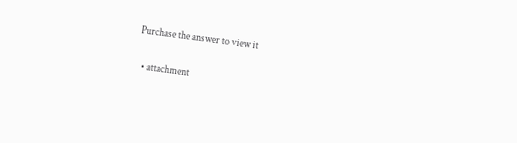Purchase the answer to view it

  • attachment